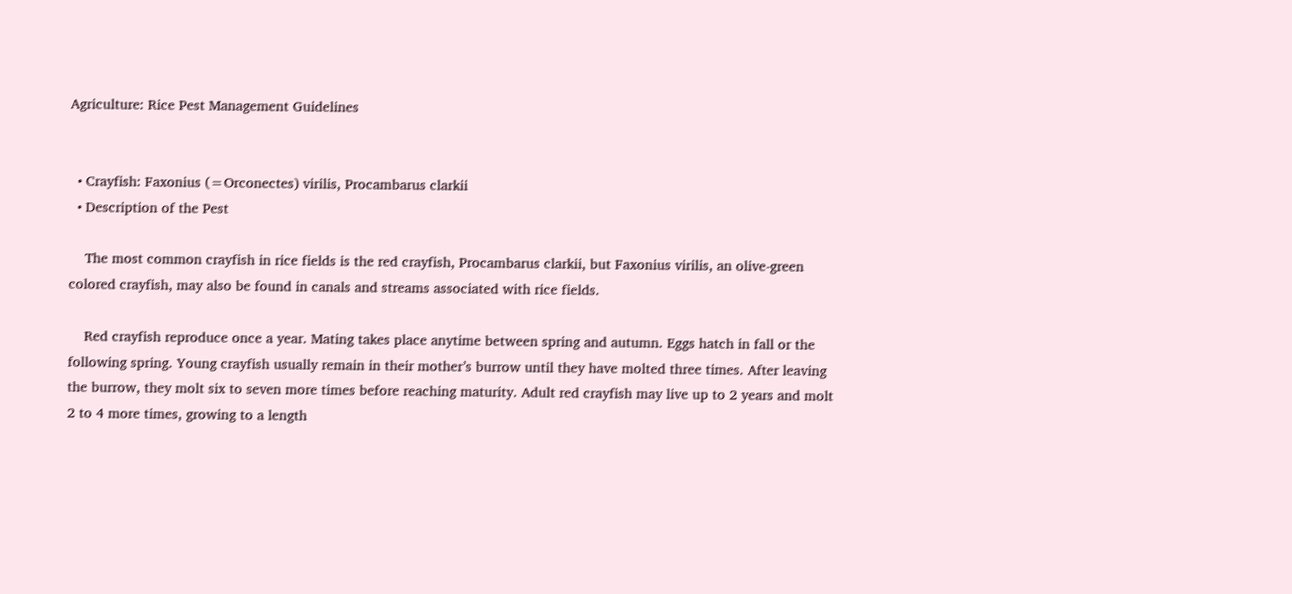Agriculture: Rice Pest Management Guidelines


  • Crayfish: Faxonius (=Orconectes) virilis, Procambarus clarkii
  • Description of the Pest

    The most common crayfish in rice fields is the red crayfish, Procambarus clarkii, but Faxonius virilis, an olive-green colored crayfish, may also be found in canals and streams associated with rice fields.

    Red crayfish reproduce once a year. Mating takes place anytime between spring and autumn. Eggs hatch in fall or the following spring. Young crayfish usually remain in their mother’s burrow until they have molted three times. After leaving the burrow, they molt six to seven more times before reaching maturity. Adult red crayfish may live up to 2 years and molt 2 to 4 more times, growing to a length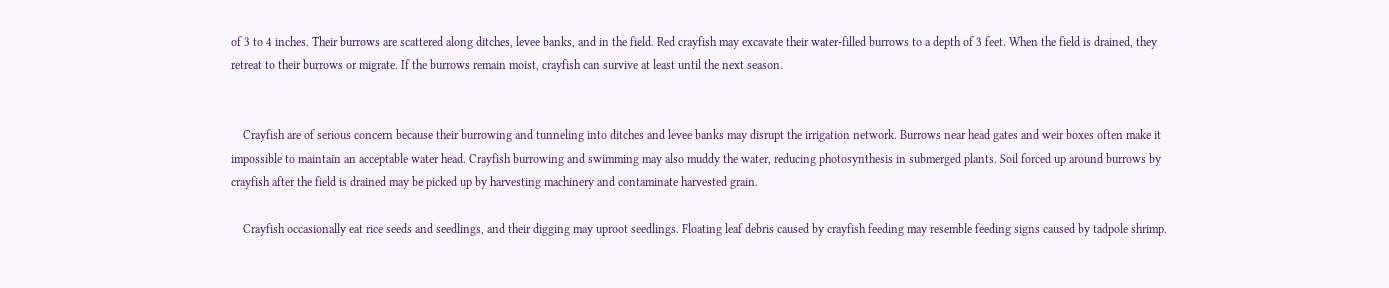of 3 to 4 inches. Their burrows are scattered along ditches, levee banks, and in the field. Red crayfish may excavate their water-filled burrows to a depth of 3 feet. When the field is drained, they retreat to their burrows or migrate. If the burrows remain moist, crayfish can survive at least until the next season.


    Crayfish are of serious concern because their burrowing and tunneling into ditches and levee banks may disrupt the irrigation network. Burrows near head gates and weir boxes often make it impossible to maintain an acceptable water head. Crayfish burrowing and swimming may also muddy the water, reducing photosynthesis in submerged plants. Soil forced up around burrows by crayfish after the field is drained may be picked up by harvesting machinery and contaminate harvested grain.

    Crayfish occasionally eat rice seeds and seedlings, and their digging may uproot seedlings. Floating leaf debris caused by crayfish feeding may resemble feeding signs caused by tadpole shrimp.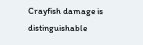Crayfish damage is distinguishable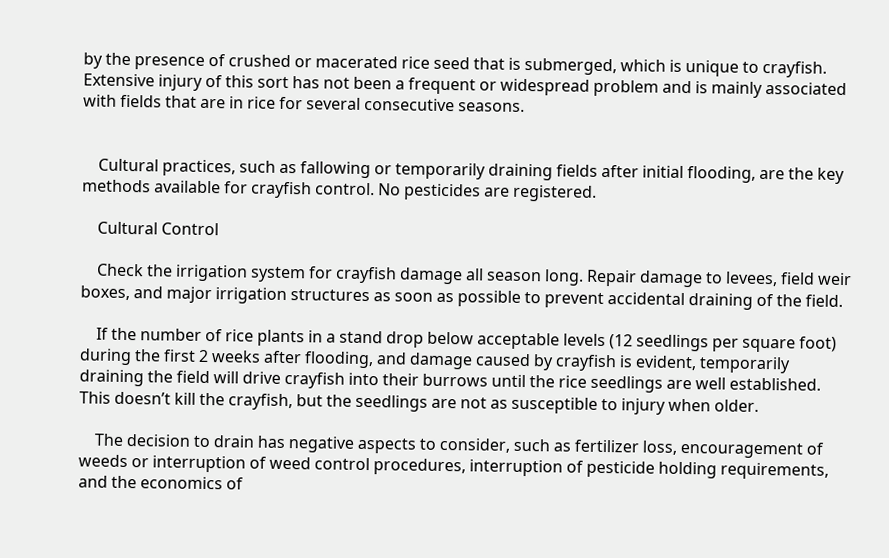by the presence of crushed or macerated rice seed that is submerged, which is unique to crayfish. Extensive injury of this sort has not been a frequent or widespread problem and is mainly associated with fields that are in rice for several consecutive seasons.


    Cultural practices, such as fallowing or temporarily draining fields after initial flooding, are the key methods available for crayfish control. No pesticides are registered.

    Cultural Control

    Check the irrigation system for crayfish damage all season long. Repair damage to levees, field weir boxes, and major irrigation structures as soon as possible to prevent accidental draining of the field.

    If the number of rice plants in a stand drop below acceptable levels (12 seedlings per square foot) during the first 2 weeks after flooding, and damage caused by crayfish is evident, temporarily draining the field will drive crayfish into their burrows until the rice seedlings are well established. This doesn’t kill the crayfish, but the seedlings are not as susceptible to injury when older.

    The decision to drain has negative aspects to consider, such as fertilizer loss, encouragement of weeds or interruption of weed control procedures, interruption of pesticide holding requirements, and the economics of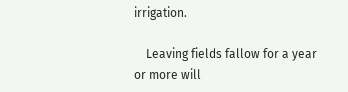irrigation.

    Leaving fields fallow for a year or more will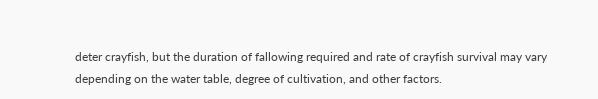deter crayfish, but the duration of fallowing required and rate of crayfish survival may vary depending on the water table, degree of cultivation, and other factors.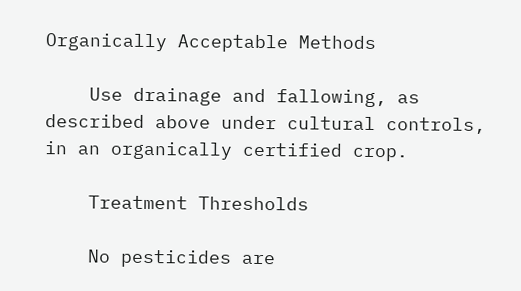Organically Acceptable Methods

    Use drainage and fallowing, as described above under cultural controls, in an organically certified crop.

    Treatment Thresholds

    No pesticides are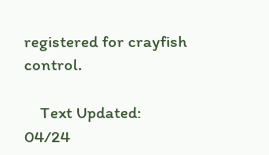registered for crayfish control.

    Text Updated: 04/24